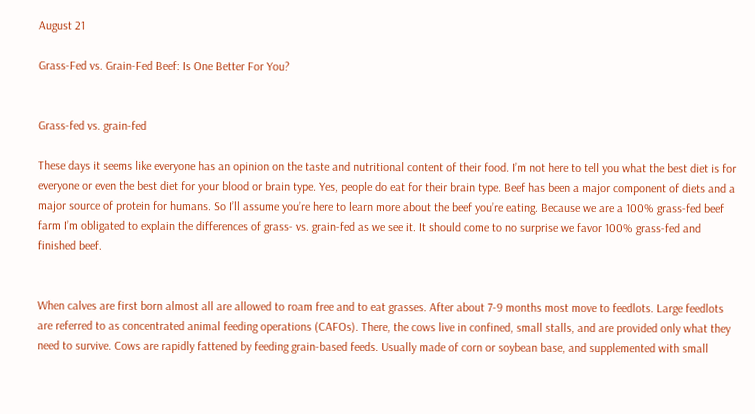August 21

Grass-Fed vs. Grain-Fed Beef: Is One Better For You?


Grass-fed vs. grain-fed

These days it seems like everyone has an opinion on the taste and nutritional content of their food. I’m not here to tell you what the best diet is for everyone or even the best diet for your blood or brain type. Yes, people do eat for their brain type. Beef has been a major component of diets and a major source of protein for humans. So I’ll assume you’re here to learn more about the beef you’re eating. Because we are a 100% grass-fed beef farm I’m obligated to explain the differences of grass- vs. grain-fed as we see it. It should come to no surprise we favor 100% grass-fed and finished beef.


When calves are first born almost all are allowed to roam free and to eat grasses. After about 7-9 months most move to feedlots. Large feedlots are referred to as concentrated animal feeding operations (CAFOs). There, the cows live in confined, small stalls, and are provided only what they need to survive. Cows are rapidly fattened by feeding grain-based feeds. Usually made of corn or soybean base, and supplemented with small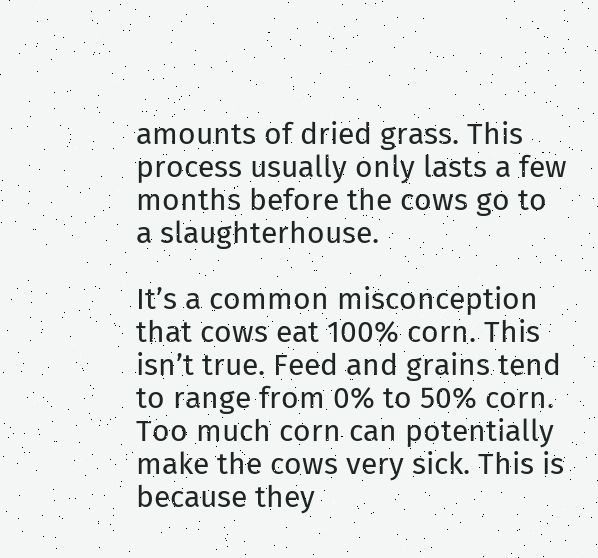amounts of dried grass. This process usually only lasts a few months before the cows go to a slaughterhouse.

It’s a common misconception that cows eat 100% corn. This isn’t true. Feed and grains tend to range from 0% to 50% corn. Too much corn can potentially make the cows very sick. This is because they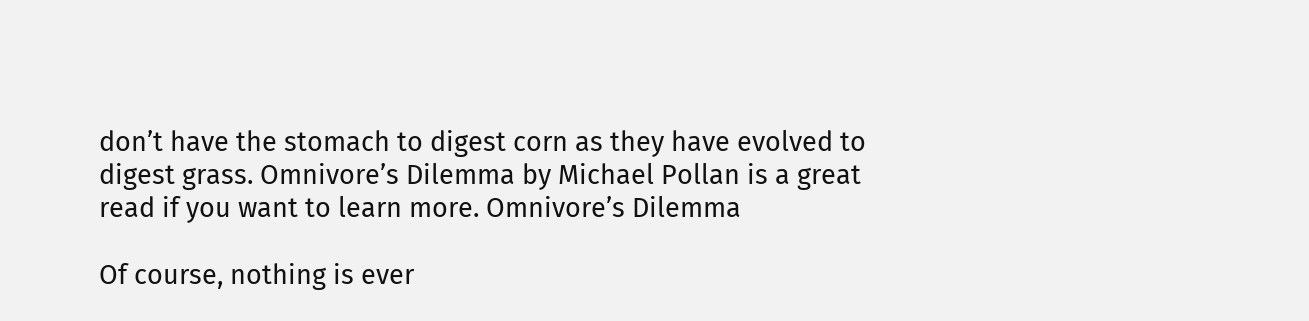don’t have the stomach to digest corn as they have evolved to digest grass. Omnivore’s Dilemma by Michael Pollan is a great read if you want to learn more. Omnivore’s Dilemma

Of course, nothing is ever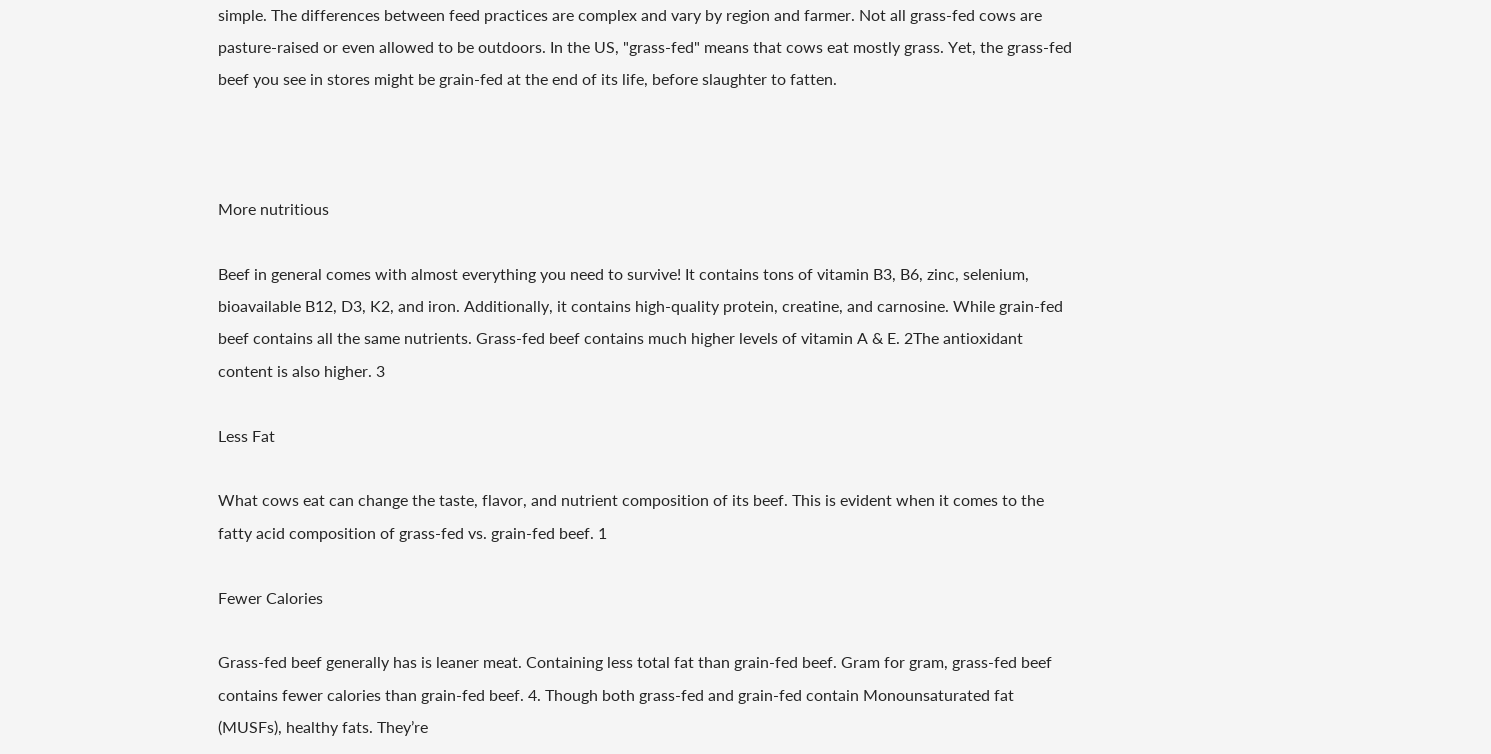simple. The differences between feed practices are complex and vary by region and farmer. Not all grass-fed cows are pasture-raised or even allowed to be outdoors. In the US, "grass-fed" means that cows eat mostly grass. Yet, the grass-fed beef you see in stores might be grain-fed at the end of its life, before slaughter to fatten.



More nutritious

Beef in general comes with almost everything you need to survive! It contains tons of vitamin B3, B6, zinc, selenium, bioavailable B12, D3, K2, and iron. Additionally, it contains high-quality protein, creatine, and carnosine. While grain-fed beef contains all the same nutrients. Grass-fed beef contains much higher levels of vitamin A & E. 2The antioxidant content is also higher. 3

Less Fat

What cows eat can change the taste, flavor, and nutrient composition of its beef. This is evident when it comes to the fatty acid composition of grass-fed vs. grain-fed beef. 1

Fewer Calories

Grass-fed beef generally has is leaner meat. Containing less total fat than grain-fed beef. Gram for gram, grass-fed beef contains fewer calories than grain-fed beef. 4. Though both grass-fed and grain-fed contain Monounsaturated fat (MUSFs), healthy fats. They’re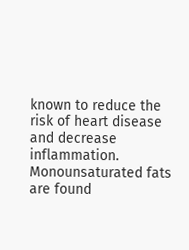known to reduce the risk of heart disease and decrease inflammation. Monounsaturated fats are found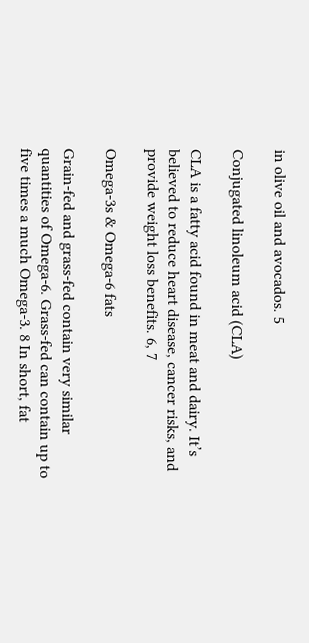in olive oil and avocados. 5

Conjugated linoleum acid (CLA)

CLA is a fatty acid found in meat and dairy. It’s believed to reduce heart disease, cancer risks, and provide weight loss benefits. 6, 7

Omega-3s & Omega-6 fats

Grain-fed and grass-fed contain very similar quantities of Omega-6. Grass-fed can contain up to five times a much Omega-3. 8 In short, fat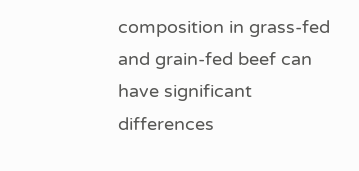composition in grass-fed and grain-fed beef can have significant differences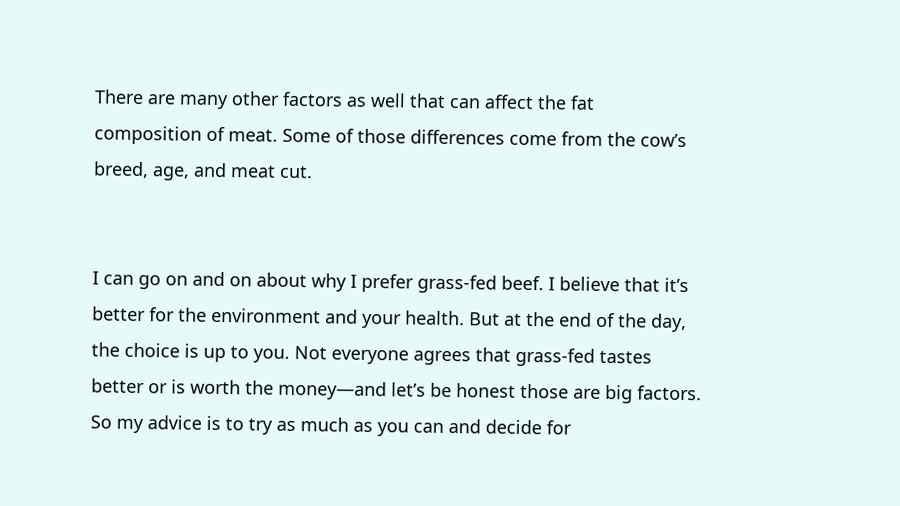There are many other factors as well that can affect the fat composition of meat. Some of those differences come from the cow’s breed, age, and meat cut.


I can go on and on about why I prefer grass-fed beef. I believe that it’s better for the environment and your health. But at the end of the day, the choice is up to you. Not everyone agrees that grass-fed tastes better or is worth the money—and let’s be honest those are big factors. So my advice is to try as much as you can and decide for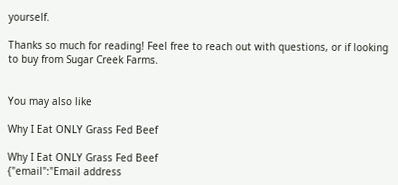yourself.

Thanks so much for reading! Feel free to reach out with questions, or if looking to buy from Sugar Creek Farms.


You may also like

Why I Eat ONLY Grass Fed Beef

Why I Eat ONLY Grass Fed Beef
{"email":"Email address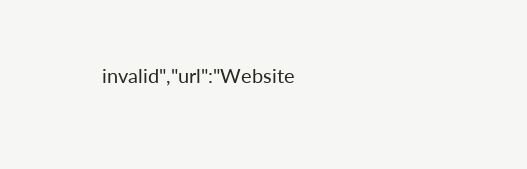invalid","url":"Website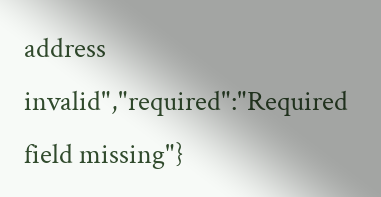address invalid","required":"Required field missing"}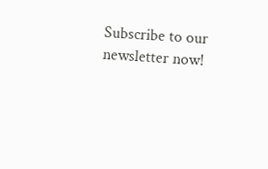Subscribe to our newsletter now!